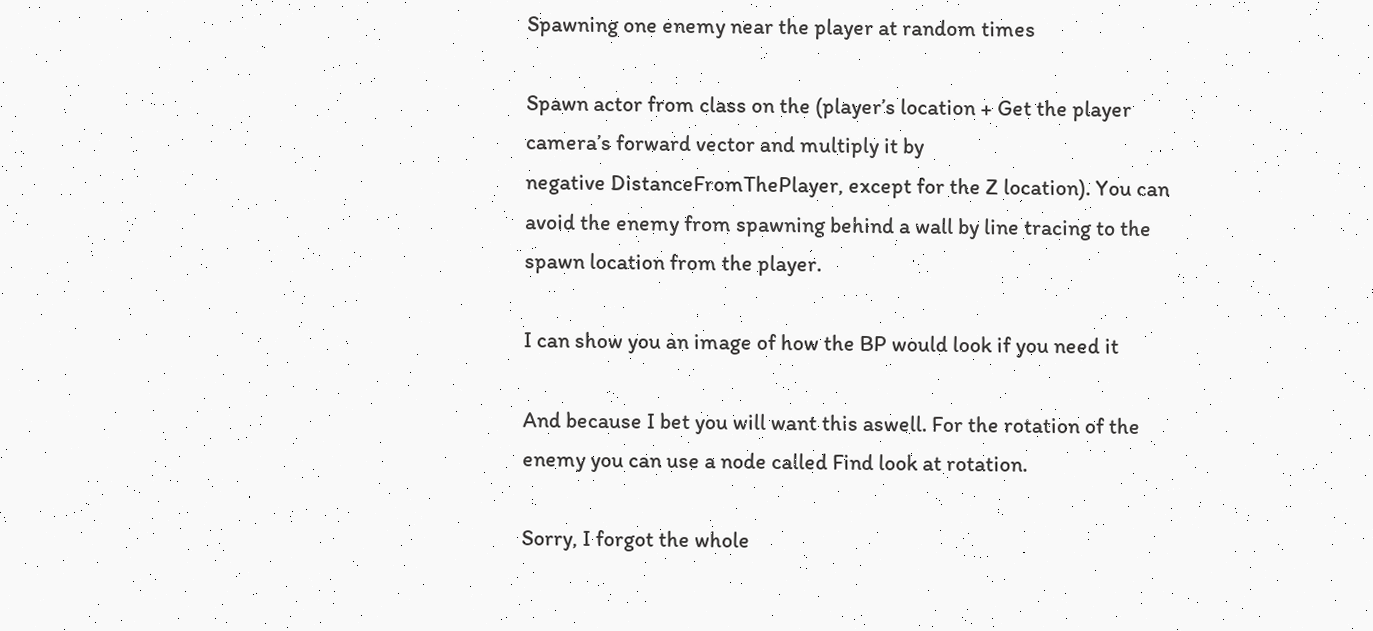Spawning one enemy near the player at random times

Spawn actor from class on the (player’s location + Get the player camera’s forward vector and multiply it by
negative DistanceFromThePlayer, except for the Z location). You can avoid the enemy from spawning behind a wall by line tracing to the spawn location from the player.

I can show you an image of how the BP would look if you need it

And because I bet you will want this aswell. For the rotation of the enemy you can use a node called Find look at rotation.

Sorry, I forgot the whole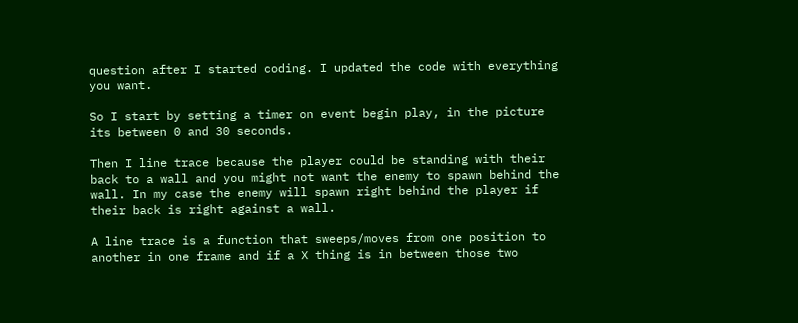question after I started coding. I updated the code with everything you want.

So I start by setting a timer on event begin play, in the picture its between 0 and 30 seconds.

Then I line trace because the player could be standing with their back to a wall and you might not want the enemy to spawn behind the wall. In my case the enemy will spawn right behind the player if their back is right against a wall.

A line trace is a function that sweeps/moves from one position to another in one frame and if a X thing is in between those two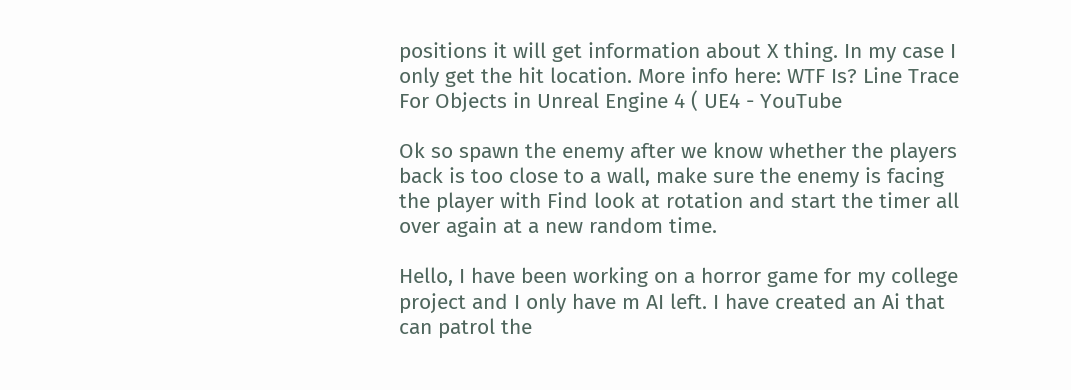positions it will get information about X thing. In my case I only get the hit location. More info here: WTF Is? Line Trace For Objects in Unreal Engine 4 ( UE4 - YouTube

Ok so spawn the enemy after we know whether the players back is too close to a wall, make sure the enemy is facing the player with Find look at rotation and start the timer all over again at a new random time.

Hello, I have been working on a horror game for my college project and I only have m AI left. I have created an Ai that can patrol the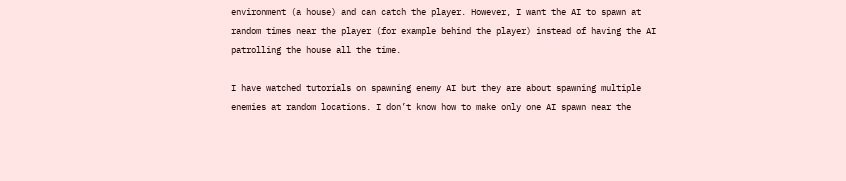environment (a house) and can catch the player. However, I want the AI to spawn at random times near the player (for example behind the player) instead of having the AI patrolling the house all the time.

I have watched tutorials on spawning enemy AI but they are about spawning multiple enemies at random locations. I don’t know how to make only one AI spawn near the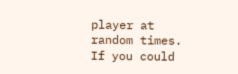player at random times. If you could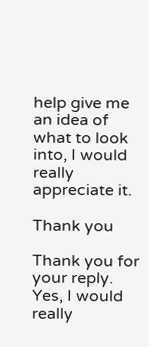help give me an idea of what to look into, I would really appreciate it.

Thank you

Thank you for your reply.
Yes, I would really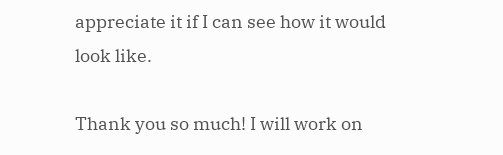appreciate it if I can see how it would look like.

Thank you so much! I will work on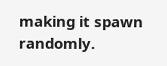making it spawn randomly.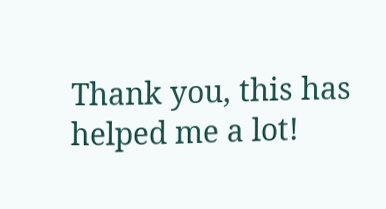Thank you, this has helped me a lot!